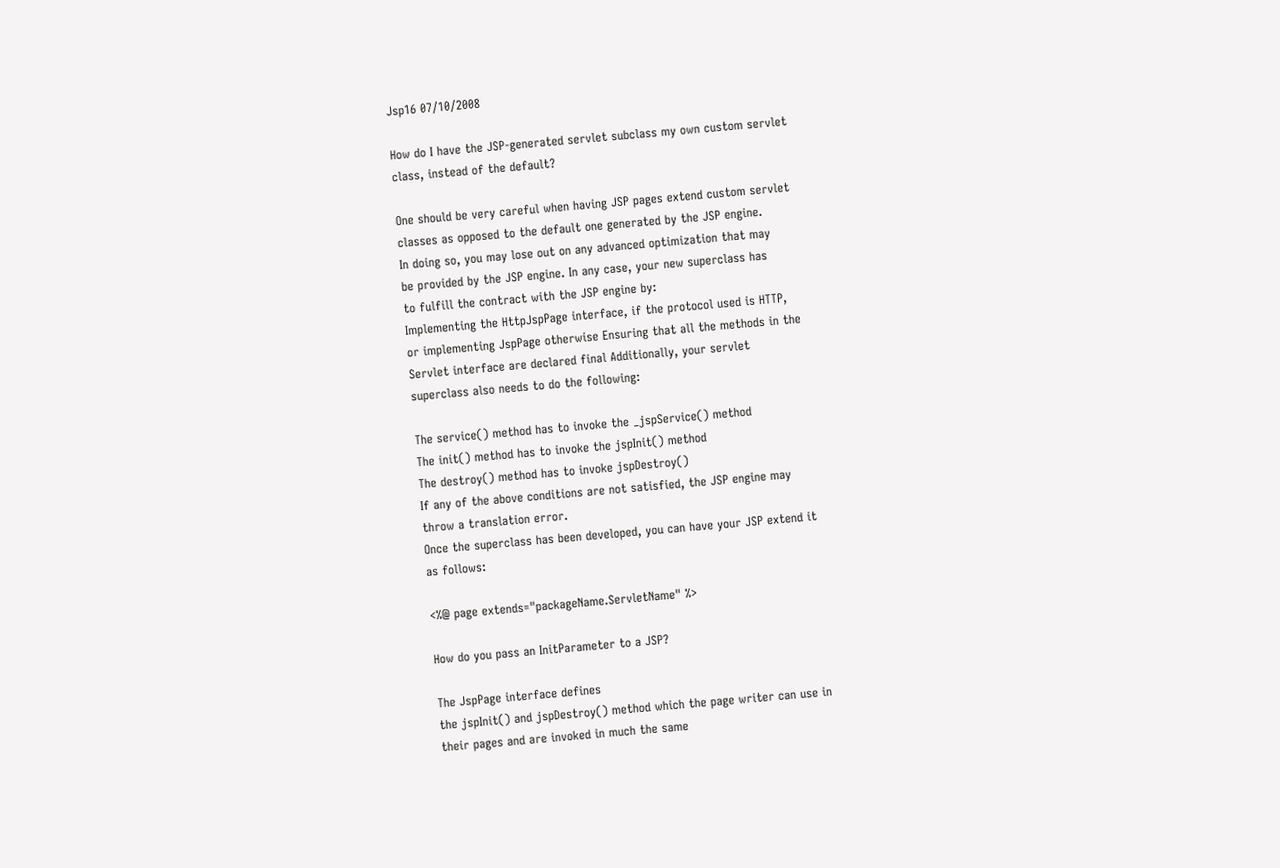Jsp16 07/10/2008

How do I have the JSP-generated servlet subclass my own custom servlet
class, instead of the default?

One should be very careful when having JSP pages extend custom servlet
classes as opposed to the default one generated by the JSP engine.
In doing so, you may lose out on any advanced optimization that may
be provided by the JSP engine. In any case, your new superclass has
to fulfill the contract with the JSP engine by:
Implementing the HttpJspPage interface, if the protocol used is HTTP,
or implementing JspPage otherwise Ensuring that all the methods in the
Servlet interface are declared final Additionally, your servlet
superclass also needs to do the following:

The service() method has to invoke the _jspService() method
The init() method has to invoke the jspInit() method
The destroy() method has to invoke jspDestroy()
If any of the above conditions are not satisfied, the JSP engine may
throw a translation error.
Once the superclass has been developed, you can have your JSP extend it
as follows:

<%@ page extends="packageName.ServletName" %>

How do you pass an InitParameter to a JSP?

The JspPage interface defines
the jspInit() and jspDestroy() method which the page writer can use in
their pages and are invoked in much the same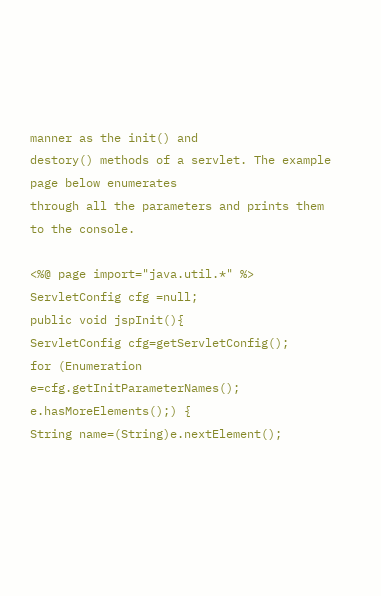manner as the init() and
destory() methods of a servlet. The example page below enumerates
through all the parameters and prints them to the console.

<%@ page import="java.util.*" %>
ServletConfig cfg =null;
public void jspInit(){
ServletConfig cfg=getServletConfig();
for (Enumeration e=cfg.getInitParameterNames();
e.hasMoreElements();) {
String name=(String)e.nextElement();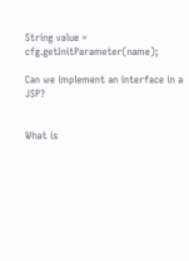String value = cfg.getInitParameter(name);

Can we implement an interface in a JSP?


What is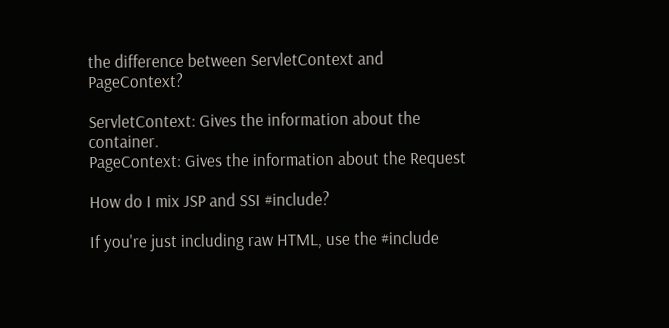the difference between ServletContext and PageContext?

ServletContext: Gives the information about the container.
PageContext: Gives the information about the Request

How do I mix JSP and SSI #include?

If you're just including raw HTML, use the #include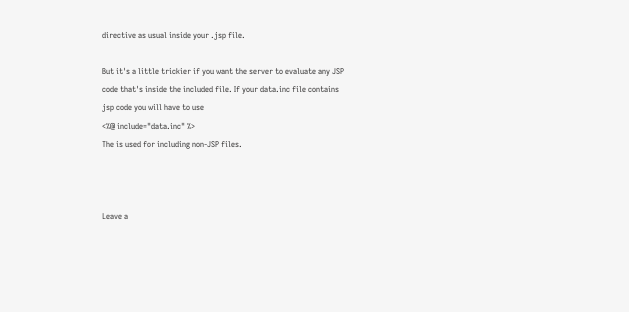directive as usual inside your .jsp file.

But it's a little trickier if you want the server to evaluate any JSP
code that's inside the included file. If your data.inc file contains
jsp code you will have to use
<%@ include="data.inc" %>
The is used for including non-JSP files.



Leave a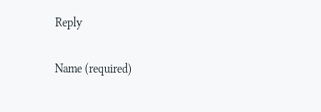Reply

Name (required)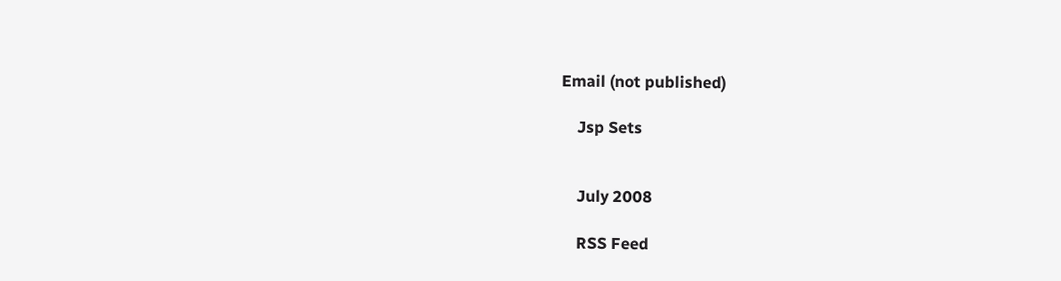Email (not published)

    Jsp Sets


    July 2008

    RSS Feed